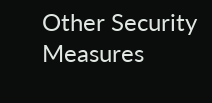Other Security Measures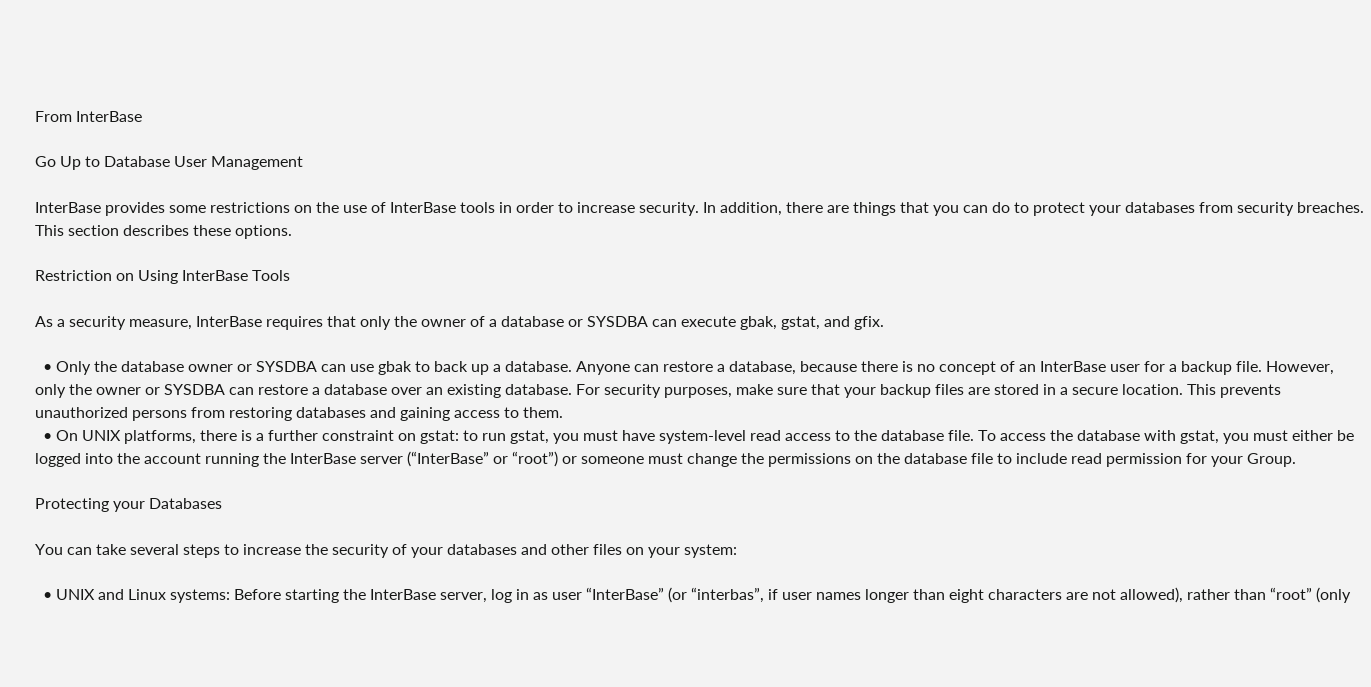From InterBase

Go Up to Database User Management

InterBase provides some restrictions on the use of InterBase tools in order to increase security. In addition, there are things that you can do to protect your databases from security breaches. This section describes these options.

Restriction on Using InterBase Tools

As a security measure, InterBase requires that only the owner of a database or SYSDBA can execute gbak, gstat, and gfix.

  • Only the database owner or SYSDBA can use gbak to back up a database. Anyone can restore a database, because there is no concept of an InterBase user for a backup file. However, only the owner or SYSDBA can restore a database over an existing database. For security purposes, make sure that your backup files are stored in a secure location. This prevents unauthorized persons from restoring databases and gaining access to them.
  • On UNIX platforms, there is a further constraint on gstat: to run gstat, you must have system-level read access to the database file. To access the database with gstat, you must either be logged into the account running the InterBase server (“InterBase” or “root”) or someone must change the permissions on the database file to include read permission for your Group.

Protecting your Databases

You can take several steps to increase the security of your databases and other files on your system:

  • UNIX and Linux systems: Before starting the InterBase server, log in as user “InterBase” (or “interbas”, if user names longer than eight characters are not allowed), rather than “root” (only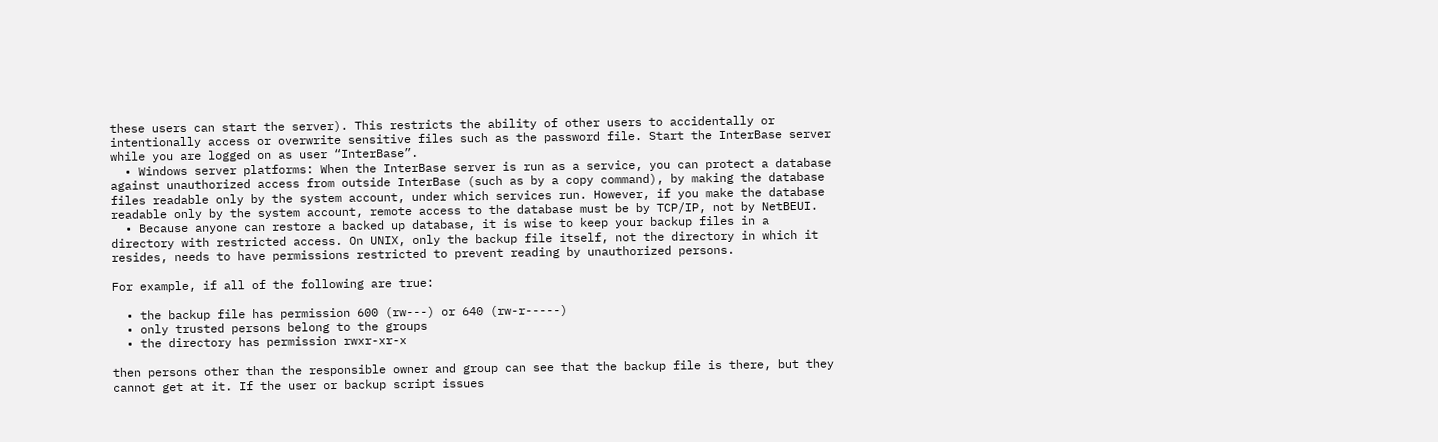these users can start the server). This restricts the ability of other users to accidentally or intentionally access or overwrite sensitive files such as the password file. Start the InterBase server while you are logged on as user “InterBase”.
  • Windows server platforms: When the InterBase server is run as a service, you can protect a database against unauthorized access from outside InterBase (such as by a copy command), by making the database files readable only by the system account, under which services run. However, if you make the database readable only by the system account, remote access to the database must be by TCP/IP, not by NetBEUI.
  • Because anyone can restore a backed up database, it is wise to keep your backup files in a directory with restricted access. On UNIX, only the backup file itself, not the directory in which it resides, needs to have permissions restricted to prevent reading by unauthorized persons.

For example, if all of the following are true:

  • the backup file has permission 600 (rw---) or 640 (rw-r-----)
  • only trusted persons belong to the groups
  • the directory has permission rwxr-xr-x

then persons other than the responsible owner and group can see that the backup file is there, but they cannot get at it. If the user or backup script issues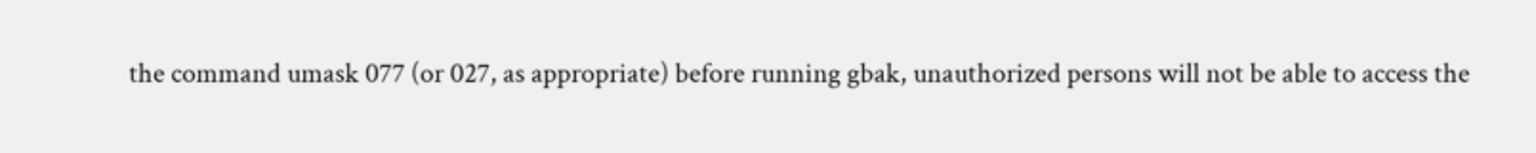the command umask 077 (or 027, as appropriate) before running gbak, unauthorized persons will not be able to access the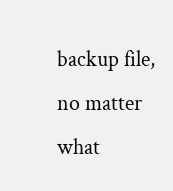backup file, no matter what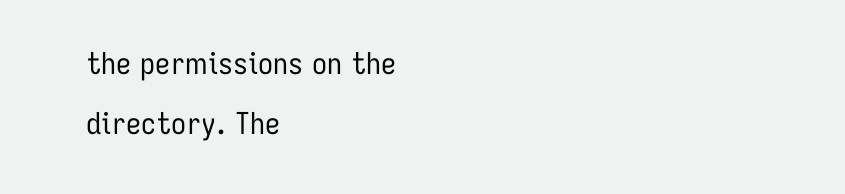the permissions on the directory. The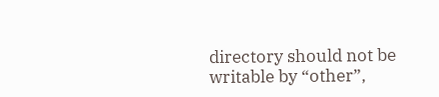directory should not be writable by “other”,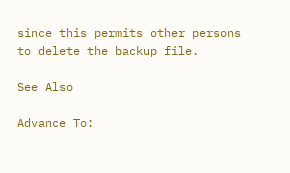since this permits other persons to delete the backup file.

See Also

Advance To: